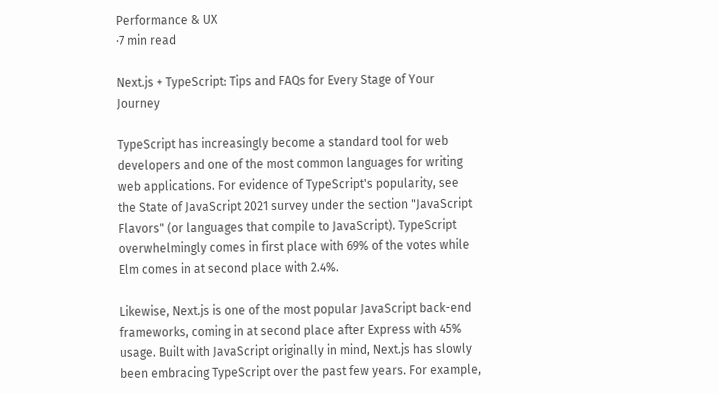Performance & UX
·7 min read

Next.js + TypeScript: Tips and FAQs for Every Stage of Your Journey

TypeScript has increasingly become a standard tool for web developers and one of the most common languages for writing web applications. For evidence of TypeScript's popularity, see the State of JavaScript 2021 survey under the section "JavaScript Flavors" (or languages that compile to JavaScript). TypeScript overwhelmingly comes in first place with 69% of the votes while Elm comes in at second place with 2.4%.

Likewise, Next.js is one of the most popular JavaScript back-end frameworks, coming in at second place after Express with 45% usage. Built with JavaScript originally in mind, Next.js has slowly been embracing TypeScript over the past few years. For example,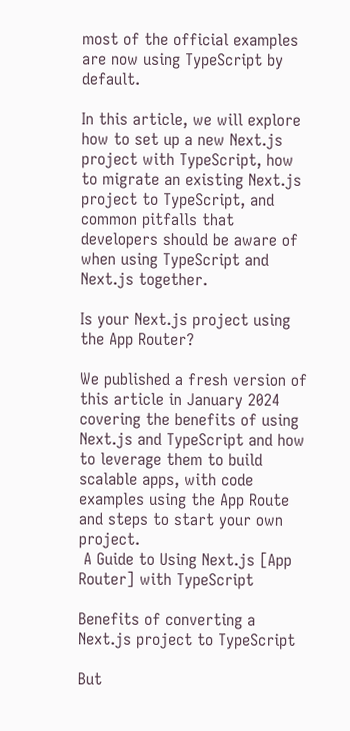most of the official examples are now using TypeScript by default.

In this article, we will explore how to set up a new Next.js project with TypeScript, how to migrate an existing Next.js project to TypeScript, and common pitfalls that developers should be aware of when using TypeScript and Next.js together.

Is your Next.js project using the App Router?

We published a fresh version of this article in January 2024 covering the benefits of using Next.js and TypeScript and how to leverage them to build scalable apps, with code examples using the App Route and steps to start your own project.
 A Guide to Using Next.js [App Router] with TypeScript

Benefits of converting a Next.js project to TypeScript

But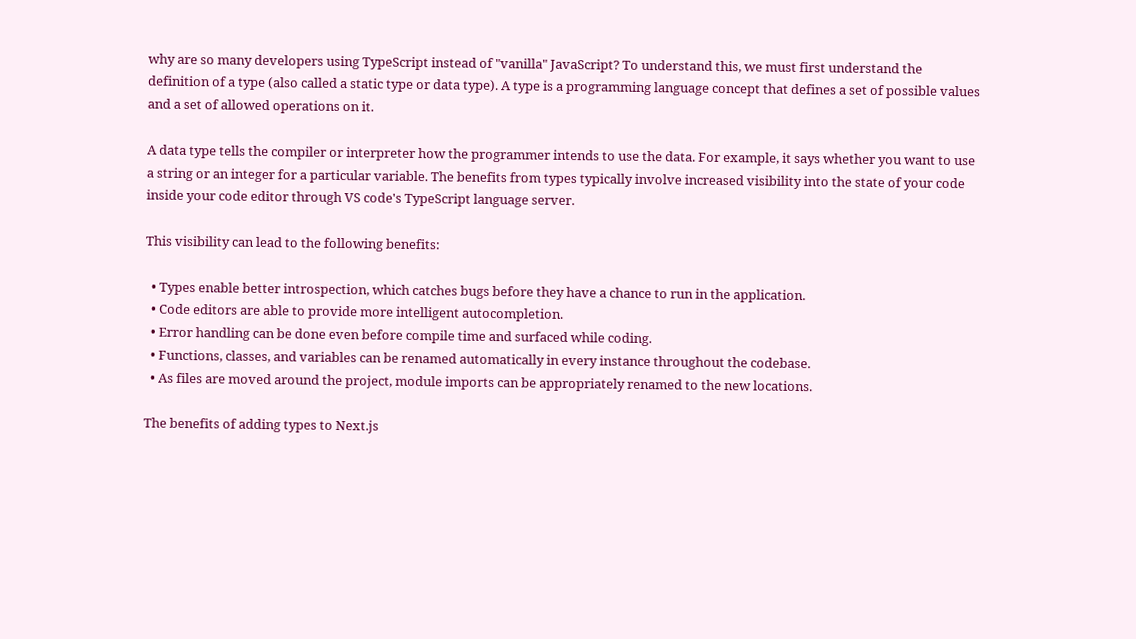why are so many developers using TypeScript instead of "vanilla" JavaScript? To understand this, we must first understand the definition of a type (also called a static type or data type). A type is a programming language concept that defines a set of possible values and a set of allowed operations on it.

A data type tells the compiler or interpreter how the programmer intends to use the data. For example, it says whether you want to use a string or an integer for a particular variable. The benefits from types typically involve increased visibility into the state of your code inside your code editor through VS code's TypeScript language server.

This visibility can lead to the following benefits:

  • Types enable better introspection, which catches bugs before they have a chance to run in the application.
  • Code editors are able to provide more intelligent autocompletion.
  • Error handling can be done even before compile time and surfaced while coding.
  • Functions, classes, and variables can be renamed automatically in every instance throughout the codebase.
  • As files are moved around the project, module imports can be appropriately renamed to the new locations.

The benefits of adding types to Next.js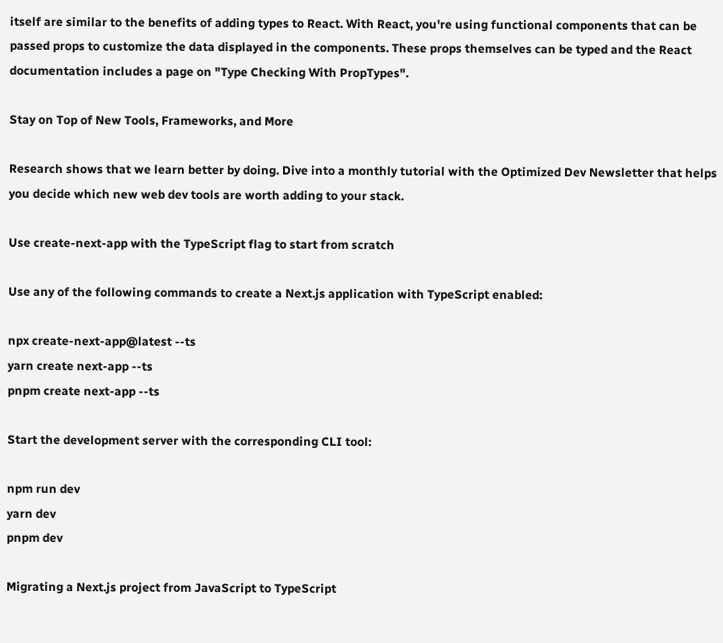itself are similar to the benefits of adding types to React. With React, you're using functional components that can be passed props to customize the data displayed in the components. These props themselves can be typed and the React documentation includes a page on "Type Checking With PropTypes".

Stay on Top of New Tools, Frameworks, and More

Research shows that we learn better by doing. Dive into a monthly tutorial with the Optimized Dev Newsletter that helps you decide which new web dev tools are worth adding to your stack.

Use create-next-app with the TypeScript flag to start from scratch

Use any of the following commands to create a Next.js application with TypeScript enabled:

npx create-next-app@latest --ts
yarn create next-app --ts
pnpm create next-app --ts

Start the development server with the corresponding CLI tool:

npm run dev
yarn dev
pnpm dev

Migrating a Next.js project from JavaScript to TypeScript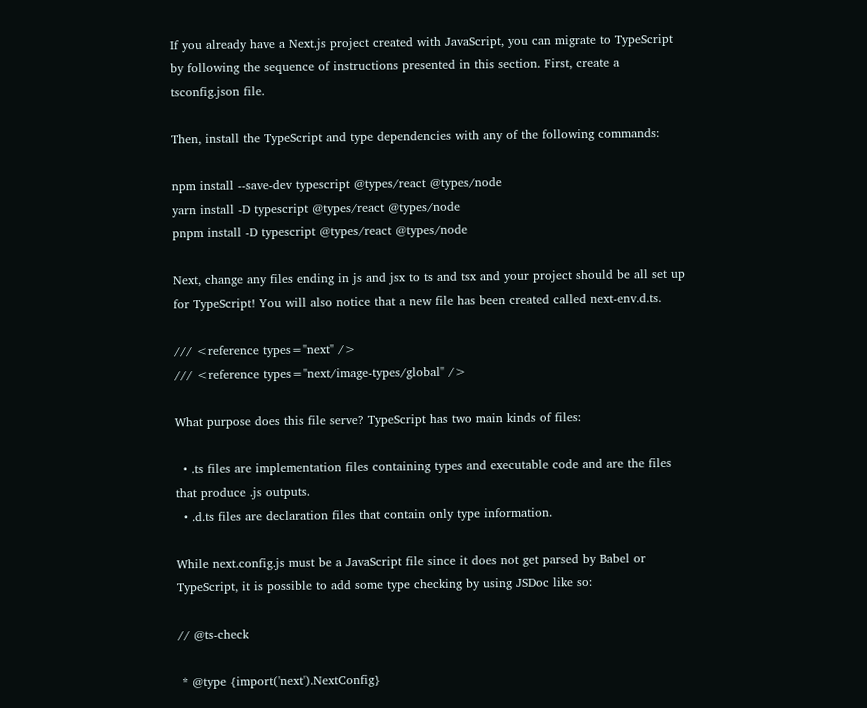If you already have a Next.js project created with JavaScript, you can migrate to TypeScript by following the sequence of instructions presented in this section. First, create a tsconfig.json file.

Then, install the TypeScript and type dependencies with any of the following commands:

npm install --save-dev typescript @types/react @types/node
yarn install -D typescript @types/react @types/node
pnpm install -D typescript @types/react @types/node

Next, change any files ending in js and jsx to ts and tsx and your project should be all set up for TypeScript! You will also notice that a new file has been created called next-env.d.ts.

/// <reference types="next" />
/// <reference types="next/image-types/global" />

What purpose does this file serve? TypeScript has two main kinds of files:

  • .ts files are implementation files containing types and executable code and are the files that produce .js outputs.
  • .d.ts files are declaration files that contain only type information.

While next.config.js must be a JavaScript file since it does not get parsed by Babel or TypeScript, it is possible to add some type checking by using JSDoc like so:

// @ts-check

 * @type {import('next').NextConfig}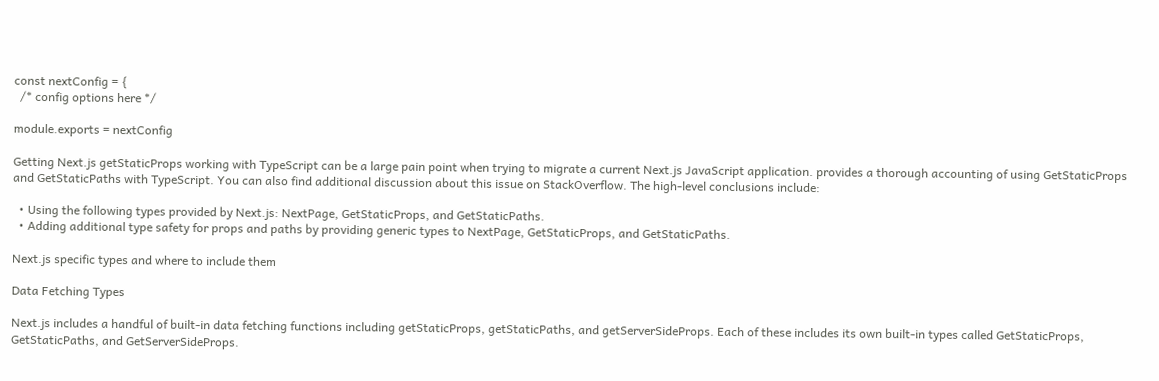const nextConfig = {
  /* config options here */

module.exports = nextConfig

Getting Next.js getStaticProps working with TypeScript can be a large pain point when trying to migrate a current Next.js JavaScript application. provides a thorough accounting of using GetStaticProps and GetStaticPaths with TypeScript. You can also find additional discussion about this issue on StackOverflow. The high-level conclusions include:

  • Using the following types provided by Next.js: NextPage, GetStaticProps, and GetStaticPaths.
  • Adding additional type safety for props and paths by providing generic types to NextPage, GetStaticProps, and GetStaticPaths.

Next.js specific types and where to include them

Data Fetching Types

Next.js includes a handful of built-in data fetching functions including getStaticProps, getStaticPaths, and getServerSideProps. Each of these includes its own built-in types called GetStaticProps, GetStaticPaths, and GetServerSideProps.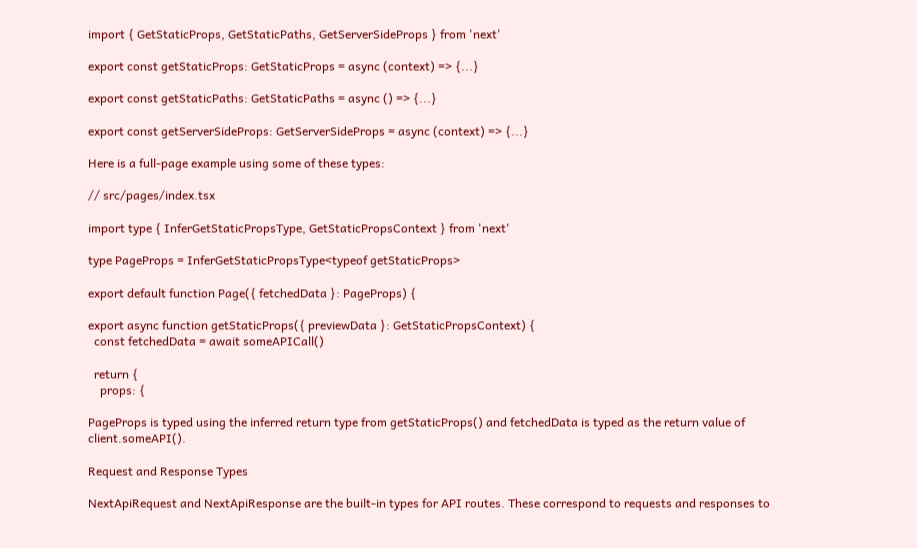import { GetStaticProps, GetStaticPaths, GetServerSideProps } from 'next'

export const getStaticProps: GetStaticProps = async (context) => {...}

export const getStaticPaths: GetStaticPaths = async () => {...}

export const getServerSideProps: GetServerSideProps = async (context) => {...}

Here is a full-page example using some of these types:

// src/pages/index.tsx

import type { InferGetStaticPropsType, GetStaticPropsContext } from 'next'

type PageProps = InferGetStaticPropsType<typeof getStaticProps>

export default function Page({ fetchedData }: PageProps) {

export async function getStaticProps({ previewData }: GetStaticPropsContext) {
  const fetchedData = await someAPICall()

  return {
    props: {

PageProps is typed using the inferred return type from getStaticProps() and fetchedData is typed as the return value of client.someAPI().

Request and Response Types

NextApiRequest and NextApiResponse are the built-in types for API routes. These correspond to requests and responses to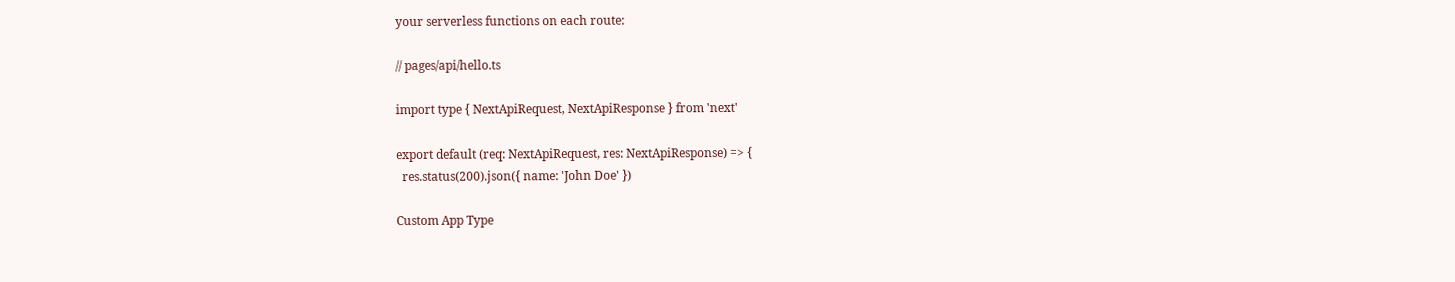your serverless functions on each route:

// pages/api/hello.ts

import type { NextApiRequest, NextApiResponse } from 'next'

export default (req: NextApiRequest, res: NextApiResponse) => {
  res.status(200).json({ name: 'John Doe' })

Custom App Type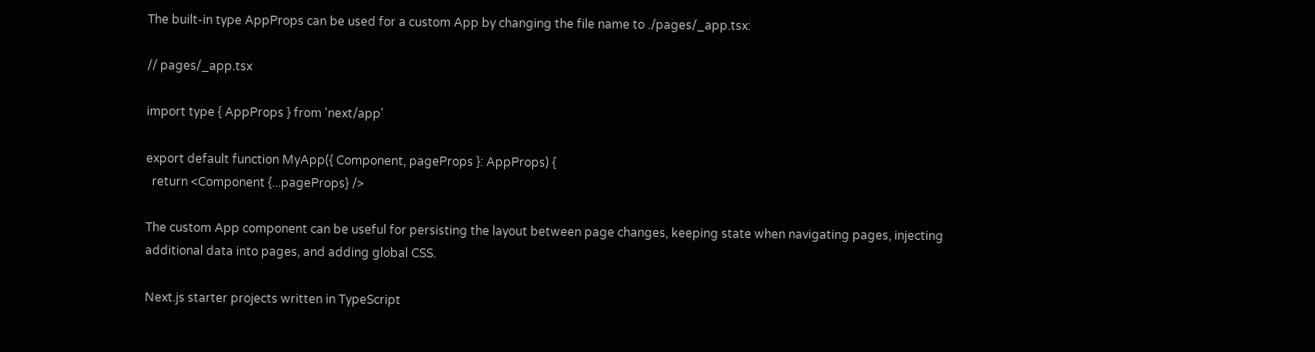The built-in type AppProps can be used for a custom App by changing the file name to ./pages/_app.tsx:

// pages/_app.tsx

import type { AppProps } from 'next/app'

export default function MyApp({ Component, pageProps }: AppProps) {
  return <Component {...pageProps} />

The custom App component can be useful for persisting the layout between page changes, keeping state when navigating pages, injecting additional data into pages, and adding global CSS.

Next.js starter projects written in TypeScript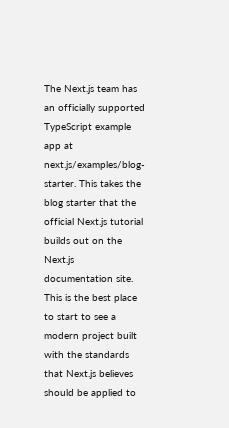The Next.js team has an officially supported TypeScript example app at next.js/examples/blog-starter. This takes the blog starter that the official Next.js tutorial builds out on the Next.js documentation site. This is the best place to start to see a modern project built with the standards that Next.js believes should be applied to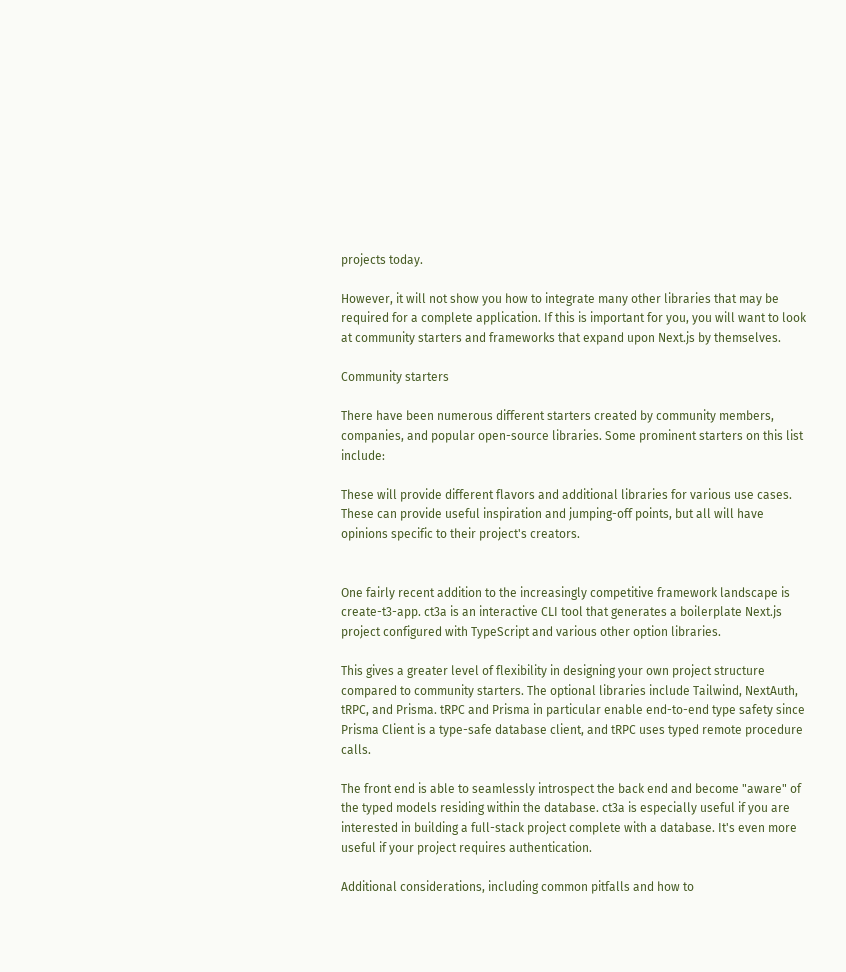projects today.

However, it will not show you how to integrate many other libraries that may be required for a complete application. If this is important for you, you will want to look at community starters and frameworks that expand upon Next.js by themselves.

Community starters

There have been numerous different starters created by community members, companies, and popular open-source libraries. Some prominent starters on this list include:

These will provide different flavors and additional libraries for various use cases. These can provide useful inspiration and jumping-off points, but all will have opinions specific to their project's creators.


One fairly recent addition to the increasingly competitive framework landscape is create-t3-app. ct3a is an interactive CLI tool that generates a boilerplate Next.js project configured with TypeScript and various other option libraries.

This gives a greater level of flexibility in designing your own project structure compared to community starters. The optional libraries include Tailwind, NextAuth, tRPC, and Prisma. tRPC and Prisma in particular enable end-to-end type safety since Prisma Client is a type-safe database client, and tRPC uses typed remote procedure calls.

The front end is able to seamlessly introspect the back end and become "aware" of the typed models residing within the database. ct3a is especially useful if you are interested in building a full-stack project complete with a database. It's even more useful if your project requires authentication.

Additional considerations, including common pitfalls and how to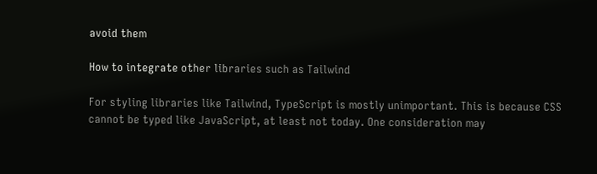avoid them

How to integrate other libraries such as Tailwind

For styling libraries like Tailwind, TypeScript is mostly unimportant. This is because CSS cannot be typed like JavaScript, at least not today. One consideration may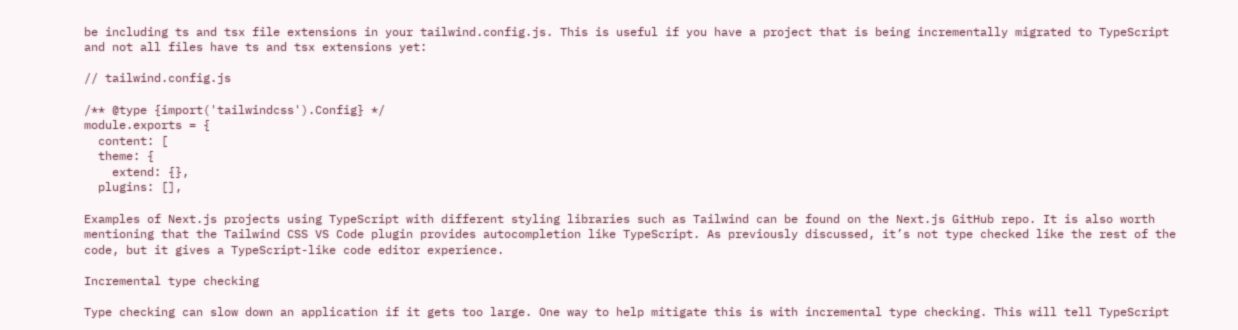be including ts and tsx file extensions in your tailwind.config.js. This is useful if you have a project that is being incrementally migrated to TypeScript and not all files have ts and tsx extensions yet:

// tailwind.config.js

/** @type {import('tailwindcss').Config} */
module.exports = {
  content: [
  theme: {
    extend: {},
  plugins: [],

Examples of Next.js projects using TypeScript with different styling libraries such as Tailwind can be found on the Next.js GitHub repo. It is also worth mentioning that the Tailwind CSS VS Code plugin provides autocompletion like TypeScript. As previously discussed, it’s not type checked like the rest of the code, but it gives a TypeScript-like code editor experience.

Incremental type checking

Type checking can slow down an application if it gets too large. One way to help mitigate this is with incremental type checking. This will tell TypeScript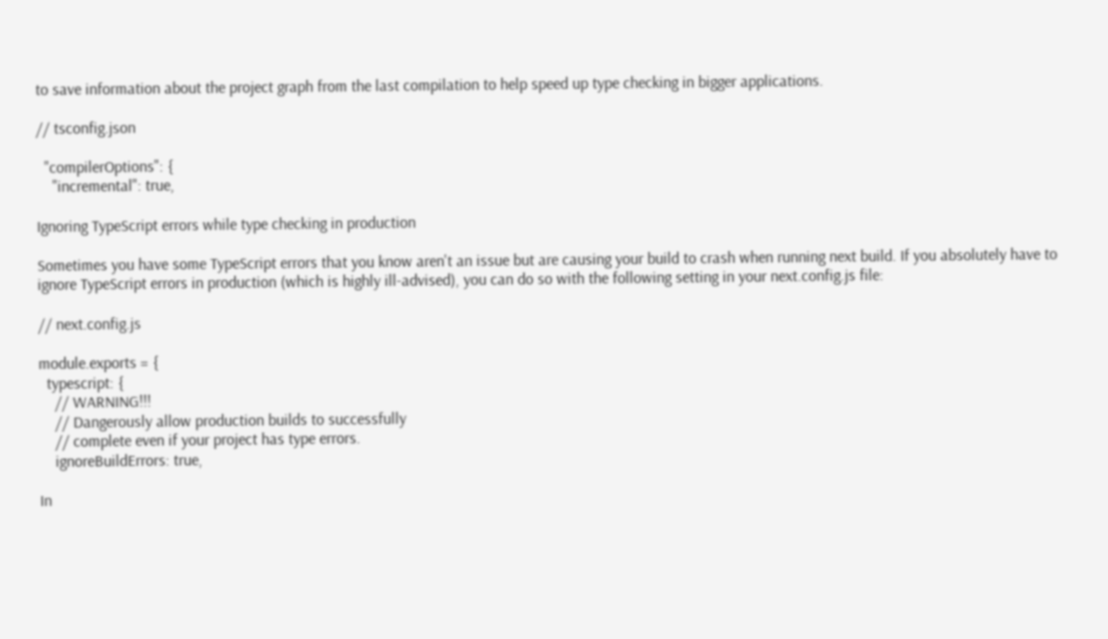to save information about the project graph from the last compilation to help speed up type checking in bigger applications.

// tsconfig.json

  "compilerOptions": {
    "incremental": true,

Ignoring TypeScript errors while type checking in production

Sometimes you have some TypeScript errors that you know aren't an issue but are causing your build to crash when running next build. If you absolutely have to ignore TypeScript errors in production (which is highly ill-advised), you can do so with the following setting in your next.config.js file:

// next.config.js

module.exports = {
  typescript: {
    // WARNING!!!
    // Dangerously allow production builds to successfully
    // complete even if your project has type errors.
    ignoreBuildErrors: true,

In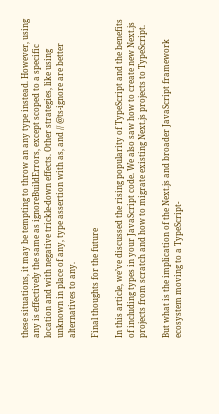these situations, it may be tempting to throw an any type instead. However, using any is effectively the same as ignoreBuildErrors, except scoped to a specific location and with negative trickle-down effects. Other strategies, like using unknown in place of any, type assertion with as, and // @ts-ignore are better alternatives to any.

Final thoughts for the future

In this article, we’ve discussed the rising popularity of TypeScript and the benefits of including types in your JavaScript code. We also saw how to create new Next.js projects from scratch and how to migrate existing Next.js projects to TypeScript.

But what is the implication of the Next.js and broader JavaScript framework ecosystem moving to a TypeScript-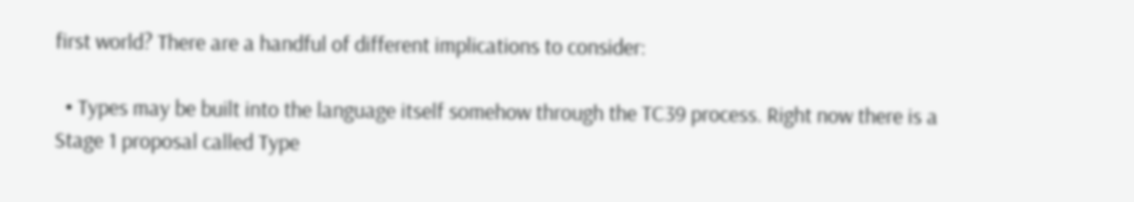first world? There are a handful of different implications to consider:

  • Types may be built into the language itself somehow through the TC39 process. Right now there is a Stage 1 proposal called Type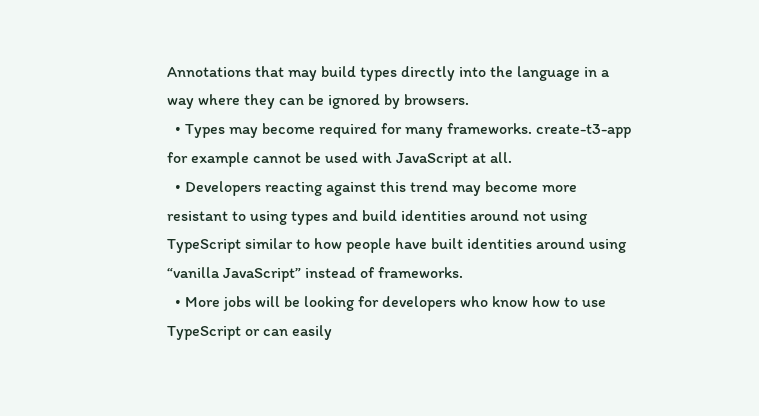Annotations that may build types directly into the language in a way where they can be ignored by browsers.
  • Types may become required for many frameworks. create-t3-app for example cannot be used with JavaScript at all.
  • Developers reacting against this trend may become more resistant to using types and build identities around not using TypeScript similar to how people have built identities around using “vanilla JavaScript” instead of frameworks.
  • More jobs will be looking for developers who know how to use TypeScript or can easily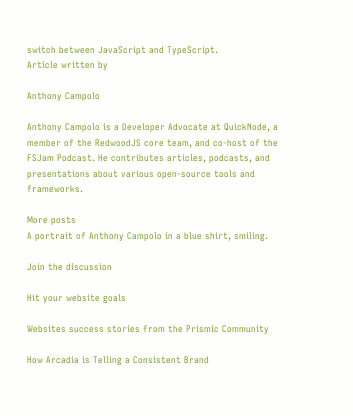switch between JavaScript and TypeScript.
Article written by

Anthony Campolo

Anthony Campolo is a Developer Advocate at QuickNode, a member of the RedwoodJS core team, and co-host of the FSJam Podcast. He contributes articles, podcasts, and presentations about various open-source tools and frameworks.

More posts
A portrait of Anthony Campolo in a blue shirt, smiling.

Join the discussion

Hit your website goals

Websites success stories from the Prismic Community

How Arcadia is Telling a Consistent Brand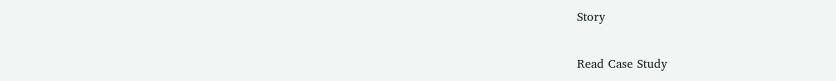Story

Read Case Study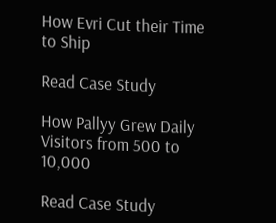How Evri Cut their Time to Ship

Read Case Study

How Pallyy Grew Daily Visitors from 500 to 10,000

Read Case Study